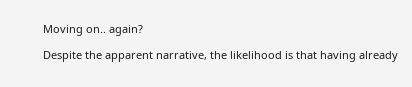Moving on.. again?

Despite the apparent narrative, the likelihood is that having already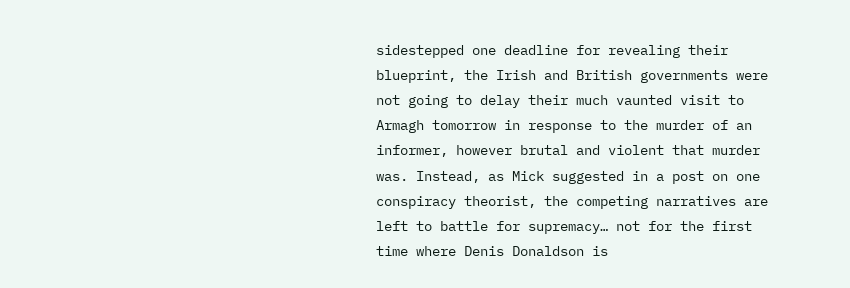sidestepped one deadline for revealing their blueprint, the Irish and British governments were not going to delay their much vaunted visit to Armagh tomorrow in response to the murder of an informer, however brutal and violent that murder was. Instead, as Mick suggested in a post on one conspiracy theorist, the competing narratives are left to battle for supremacy… not for the first time where Denis Donaldson is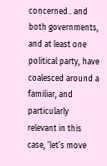concerned.. and both governments, and at least one political party, have coalesced around a familiar, and particularly relevant in this case, ‘let’s move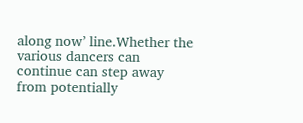along now’ line.Whether the various dancers can continue can step away from potentially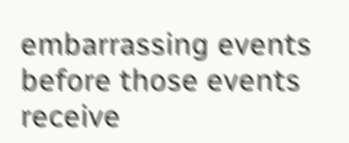embarrassing events before those events receive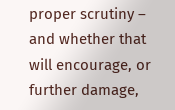proper scrutiny – and whether that will encourage, or further damage,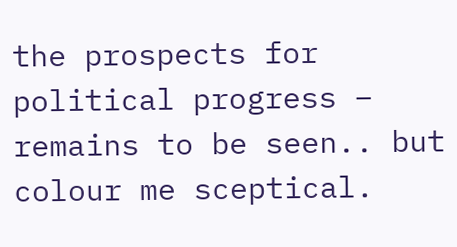the prospects for political progress – remains to be seen.. but colour me sceptical.